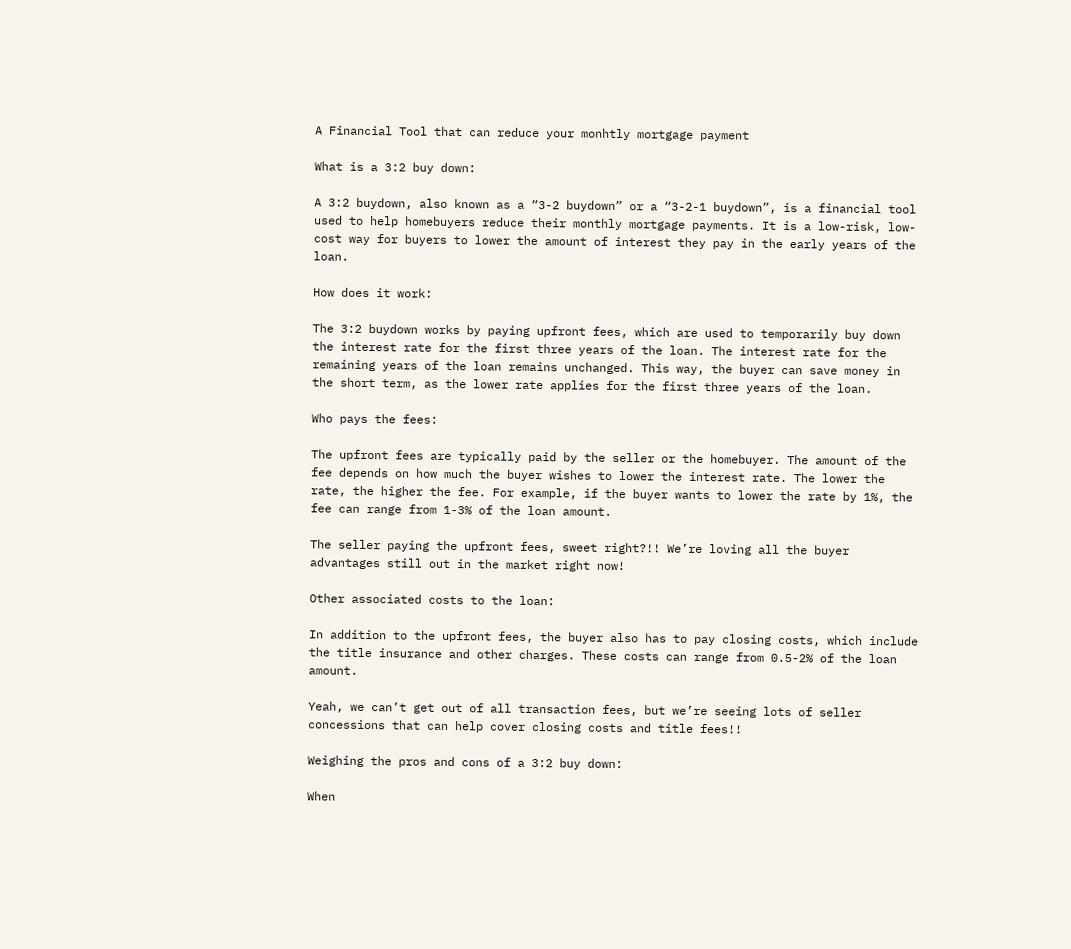A Financial Tool that can reduce your monhtly mortgage payment

What is a 3:2 buy down:

A 3:2 buydown, also known as a “3-2 buydown” or a “3-2-1 buydown”, is a financial tool used to help homebuyers reduce their monthly mortgage payments. It is a low-risk, low-cost way for buyers to lower the amount of interest they pay in the early years of the loan.

How does it work:

The 3:2 buydown works by paying upfront fees, which are used to temporarily buy down the interest rate for the first three years of the loan. The interest rate for the remaining years of the loan remains unchanged. This way, the buyer can save money in the short term, as the lower rate applies for the first three years of the loan.

Who pays the fees:

The upfront fees are typically paid by the seller or the homebuyer. The amount of the fee depends on how much the buyer wishes to lower the interest rate. The lower the rate, the higher the fee. For example, if the buyer wants to lower the rate by 1%, the fee can range from 1-3% of the loan amount.

The seller paying the upfront fees, sweet right?!! We’re loving all the buyer advantages still out in the market right now!

Other associated costs to the loan:

In addition to the upfront fees, the buyer also has to pay closing costs, which include the title insurance and other charges. These costs can range from 0.5-2% of the loan amount.

Yeah, we can’t get out of all transaction fees, but we’re seeing lots of seller concessions that can help cover closing costs and title fees!!

Weighing the pros and cons of a 3:2 buy down:

When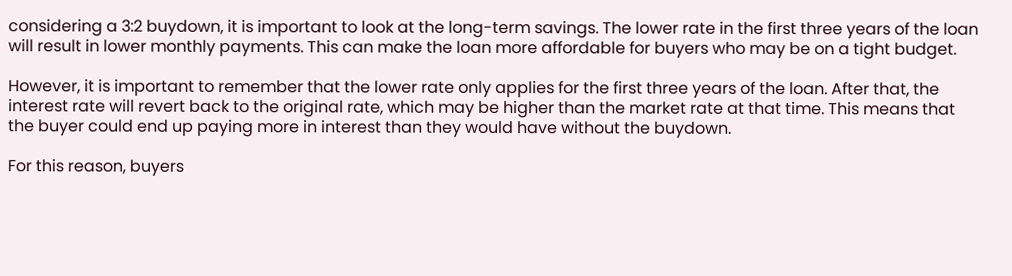considering a 3:2 buydown, it is important to look at the long-term savings. The lower rate in the first three years of the loan will result in lower monthly payments. This can make the loan more affordable for buyers who may be on a tight budget.

However, it is important to remember that the lower rate only applies for the first three years of the loan. After that, the interest rate will revert back to the original rate, which may be higher than the market rate at that time. This means that the buyer could end up paying more in interest than they would have without the buydown.

For this reason, buyers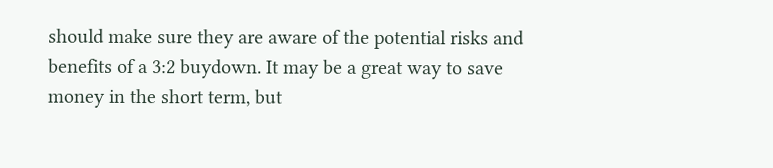should make sure they are aware of the potential risks and benefits of a 3:2 buydown. It may be a great way to save money in the short term, but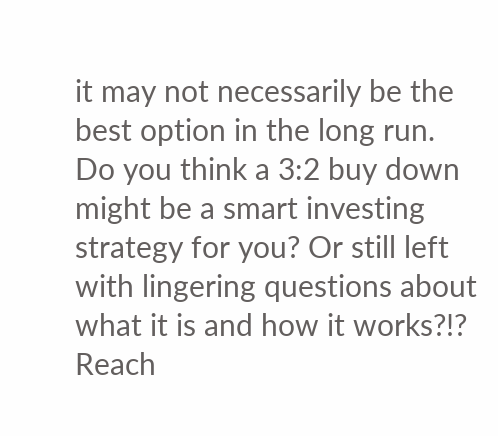it may not necessarily be the best option in the long run.
Do you think a 3:2 buy down might be a smart investing strategy for you? Or still left with lingering questions about what it is and how it works?!?  Reach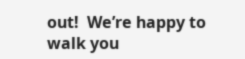out!  We’re happy to walk you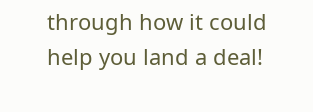through how it could help you land a deal!